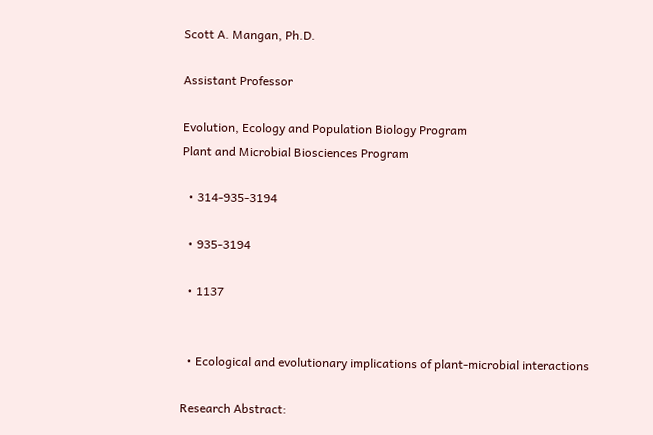Scott A. Mangan, Ph.D.

Assistant Professor

Evolution, Ecology and Population Biology Program
Plant and Microbial Biosciences Program

  • 314-935-3194

  • 935-3194

  • 1137


  • Ecological and evolutionary implications of plant-microbial interactions

Research Abstract: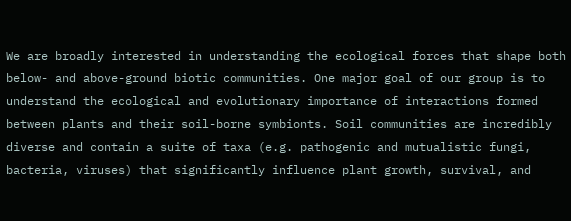We are broadly interested in understanding the ecological forces that shape both below- and above-ground biotic communities. One major goal of our group is to understand the ecological and evolutionary importance of interactions formed between plants and their soil-borne symbionts. Soil communities are incredibly diverse and contain a suite of taxa (e.g. pathogenic and mutualistic fungi, bacteria, viruses) that significantly influence plant growth, survival, and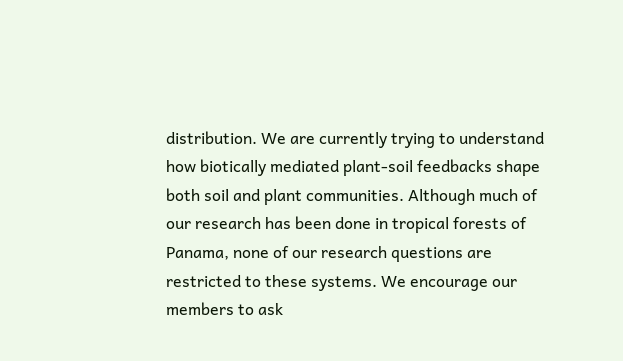distribution. We are currently trying to understand how biotically mediated plant-soil feedbacks shape both soil and plant communities. Although much of our research has been done in tropical forests of Panama, none of our research questions are restricted to these systems. We encourage our members to ask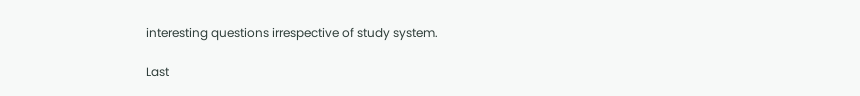interesting questions irrespective of study system.

Last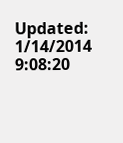Updated: 1/14/2014 9:08:20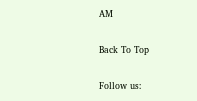AM

Back To Top

Follow us: